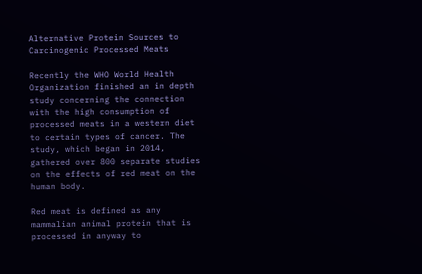Alternative Protein Sources to Carcinogenic Processed Meats

Recently the WHO World Health Organization finished an in depth study concerning the connection with the high consumption of processed meats in a western diet to certain types of cancer. The study, which began in 2014, gathered over 800 separate studies on the effects of red meat on the human body.

Red meat is defined as any mammalian animal protein that is processed in anyway to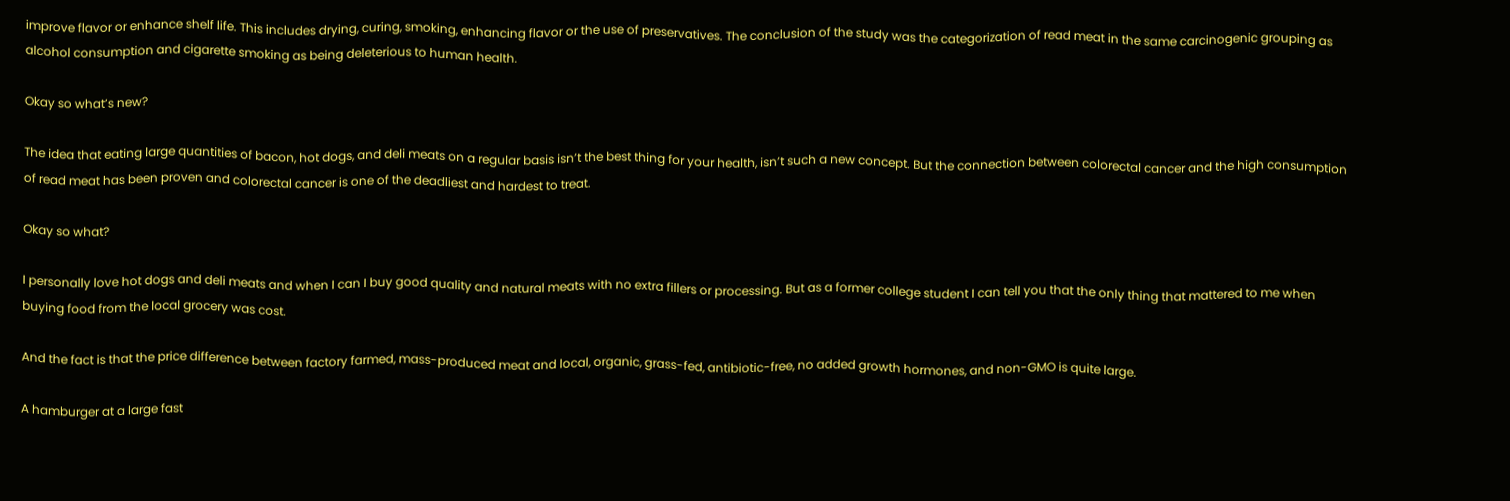improve flavor or enhance shelf life. This includes drying, curing, smoking, enhancing flavor or the use of preservatives. The conclusion of the study was the categorization of read meat in the same carcinogenic grouping as alcohol consumption and cigarette smoking as being deleterious to human health.

Okay so what’s new?

The idea that eating large quantities of bacon, hot dogs, and deli meats on a regular basis isn’t the best thing for your health, isn’t such a new concept. But the connection between colorectal cancer and the high consumption of read meat has been proven and colorectal cancer is one of the deadliest and hardest to treat.

Okay so what?

I personally love hot dogs and deli meats and when I can I buy good quality and natural meats with no extra fillers or processing. But as a former college student I can tell you that the only thing that mattered to me when buying food from the local grocery was cost.

And the fact is that the price difference between factory farmed, mass-produced meat and local, organic, grass-fed, antibiotic-free, no added growth hormones, and non-GMO is quite large.

A hamburger at a large fast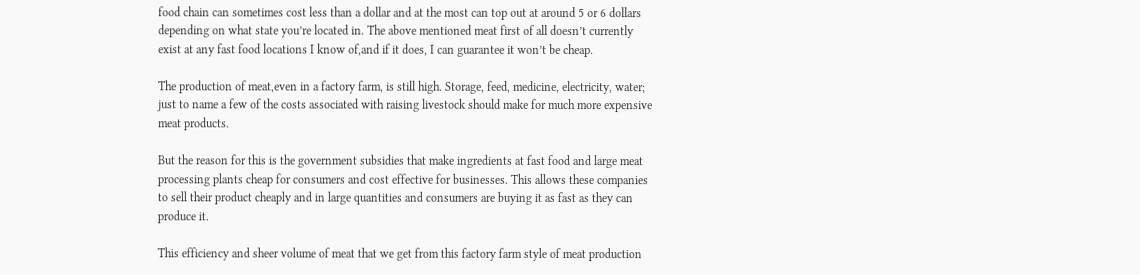food chain can sometimes cost less than a dollar and at the most can top out at around 5 or 6 dollars depending on what state you’re located in. The above mentioned meat first of all doesn’t currently exist at any fast food locations I know of,and if it does, I can guarantee it won’t be cheap.

The production of meat,even in a factory farm, is still high. Storage, feed, medicine, electricity, water; just to name a few of the costs associated with raising livestock should make for much more expensive meat products.

But the reason for this is the government subsidies that make ingredients at fast food and large meat processing plants cheap for consumers and cost effective for businesses. This allows these companies to sell their product cheaply and in large quantities and consumers are buying it as fast as they can produce it.

This efficiency and sheer volume of meat that we get from this factory farm style of meat production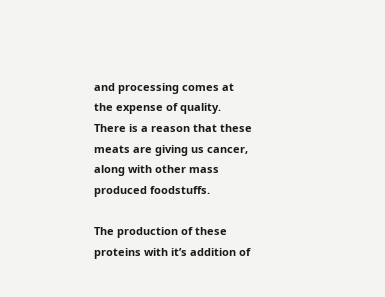and processing comes at the expense of quality. There is a reason that these meats are giving us cancer, along with other mass produced foodstuffs.

The production of these proteins with it’s addition of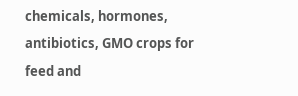chemicals, hormones, antibiotics, GMO crops for feed and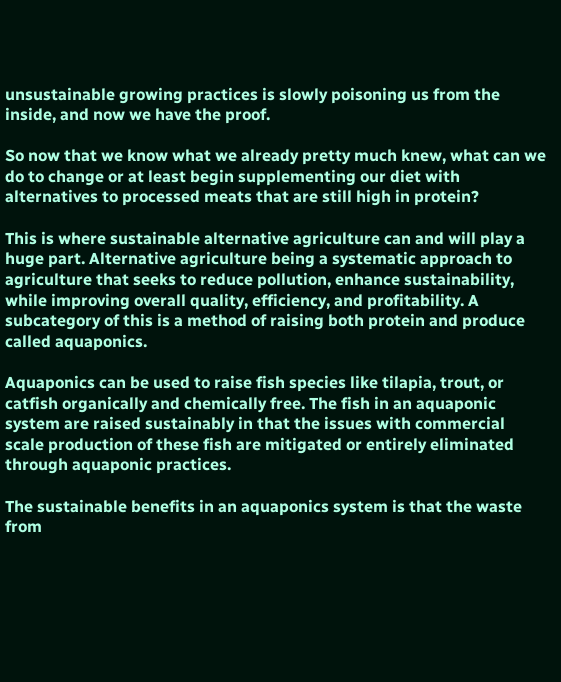unsustainable growing practices is slowly poisoning us from the inside, and now we have the proof.

So now that we know what we already pretty much knew, what can we do to change or at least begin supplementing our diet with alternatives to processed meats that are still high in protein?

This is where sustainable alternative agriculture can and will play a huge part. Alternative agriculture being a systematic approach to agriculture that seeks to reduce pollution, enhance sustainability, while improving overall quality, efficiency, and profitability. A subcategory of this is a method of raising both protein and produce called aquaponics.

Aquaponics can be used to raise fish species like tilapia, trout, or catfish organically and chemically free. The fish in an aquaponic system are raised sustainably in that the issues with commercial scale production of these fish are mitigated or entirely eliminated through aquaponic practices.

The sustainable benefits in an aquaponics system is that the waste from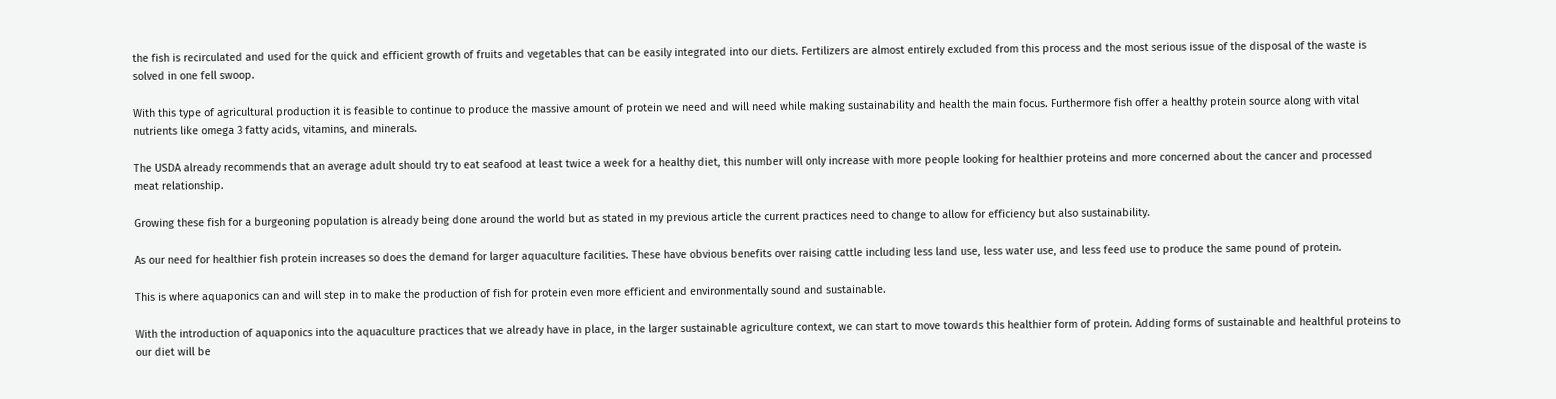the fish is recirculated and used for the quick and efficient growth of fruits and vegetables that can be easily integrated into our diets. Fertilizers are almost entirely excluded from this process and the most serious issue of the disposal of the waste is solved in one fell swoop.

With this type of agricultural production it is feasible to continue to produce the massive amount of protein we need and will need while making sustainability and health the main focus. Furthermore fish offer a healthy protein source along with vital nutrients like omega 3 fatty acids, vitamins, and minerals.

The USDA already recommends that an average adult should try to eat seafood at least twice a week for a healthy diet, this number will only increase with more people looking for healthier proteins and more concerned about the cancer and processed meat relationship.

Growing these fish for a burgeoning population is already being done around the world but as stated in my previous article the current practices need to change to allow for efficiency but also sustainability.

As our need for healthier fish protein increases so does the demand for larger aquaculture facilities. These have obvious benefits over raising cattle including less land use, less water use, and less feed use to produce the same pound of protein.

This is where aquaponics can and will step in to make the production of fish for protein even more efficient and environmentally sound and sustainable.

With the introduction of aquaponics into the aquaculture practices that we already have in place, in the larger sustainable agriculture context, we can start to move towards this healthier form of protein. Adding forms of sustainable and healthful proteins to our diet will be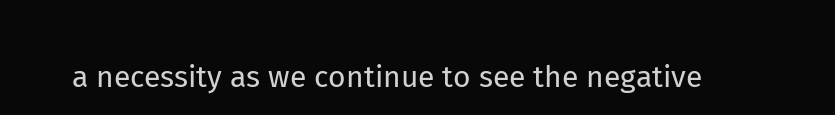a necessity as we continue to see the negative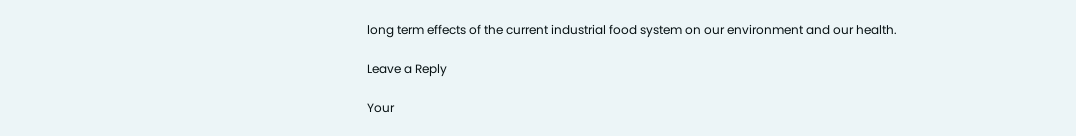long term effects of the current industrial food system on our environment and our health.

Leave a Reply

Your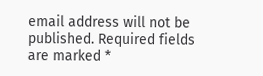email address will not be published. Required fields are marked *